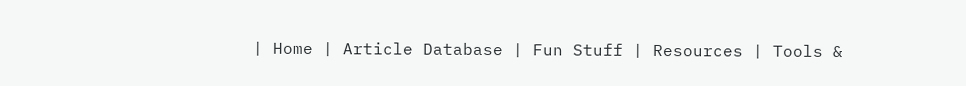| Home | Article Database | Fun Stuff | Resources | Tools &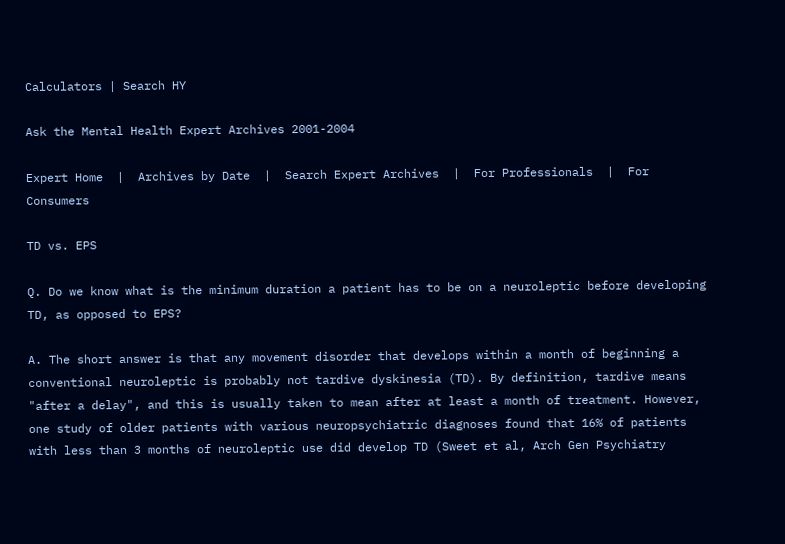Calculators | Search HY

Ask the Mental Health Expert Archives 2001-2004

Expert Home  |  Archives by Date  |  Search Expert Archives  |  For Professionals  |  For Consumers

TD vs. EPS

Q. Do we know what is the minimum duration a patient has to be on a neuroleptic before developing TD, as opposed to EPS?

A. The short answer is that any movement disorder that develops within a month of beginning a conventional neuroleptic is probably not tardive dyskinesia (TD). By definition, tardive means "after a delay", and this is usually taken to mean after at least a month of treatment. However, one study of older patients with various neuropsychiatric diagnoses found that 16% of patients with less than 3 months of neuroleptic use did develop TD (Sweet et al, Arch Gen Psychiatry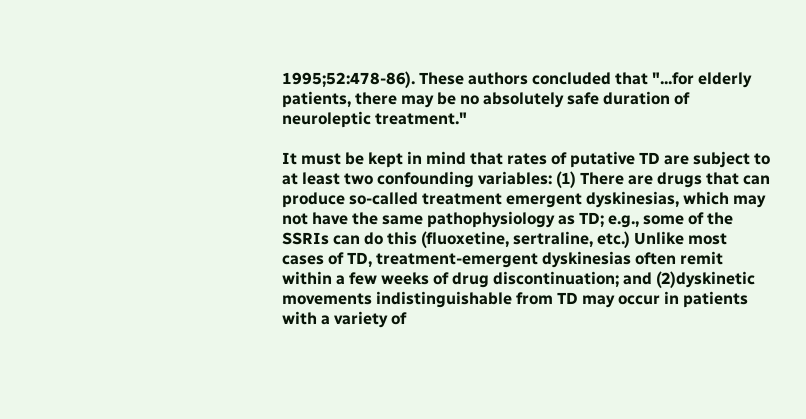1995;52:478-86). These authors concluded that "...for elderly patients, there may be no absolutely safe duration of neuroleptic treatment."

It must be kept in mind that rates of putative TD are subject to at least two confounding variables: (1) There are drugs that can produce so-called treatment emergent dyskinesias, which may not have the same pathophysiology as TD; e.g., some of the SSRIs can do this (fluoxetine, sertraline, etc.) Unlike most cases of TD, treatment-emergent dyskinesias often remit within a few weeks of drug discontinuation; and (2)dyskinetic movements indistinguishable from TD may occur in patients with a variety of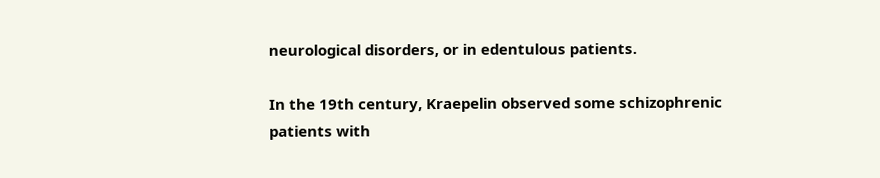neurological disorders, or in edentulous patients.

In the 19th century, Kraepelin observed some schizophrenic patients with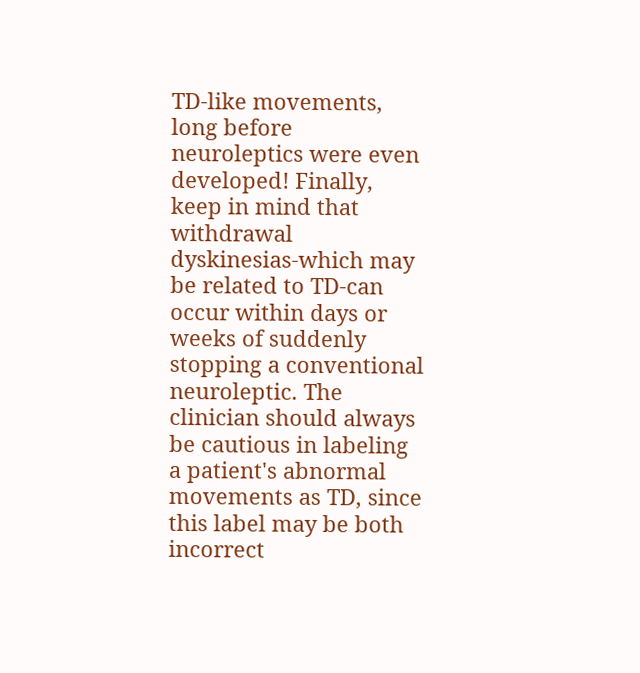TD-like movements, long before neuroleptics were even developed! Finally, keep in mind that withdrawal dyskinesias-which may be related to TD-can occur within days or weeks of suddenly stopping a conventional neuroleptic. The clinician should always be cautious in labeling a patient's abnormal movements as TD, since this label may be both incorrect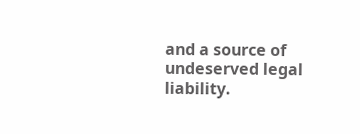and a source of undeserved legal liability.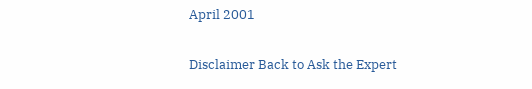April 2001

Disclaimer Back to Ask the Expert